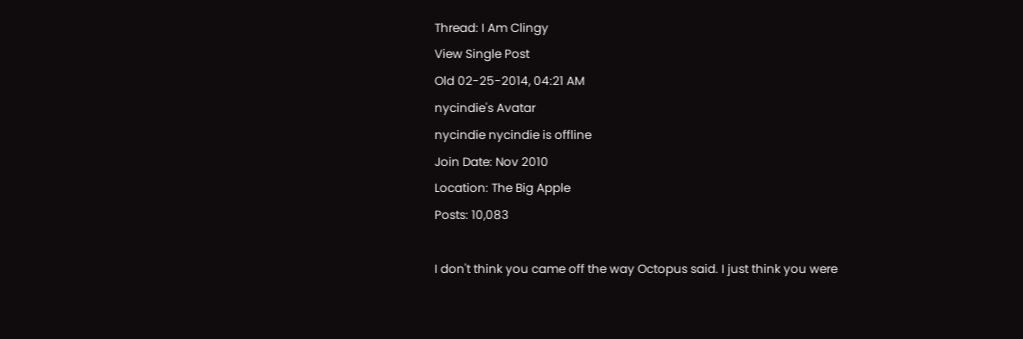Thread: I Am Clingy
View Single Post
Old 02-25-2014, 04:21 AM
nycindie's Avatar
nycindie nycindie is offline
Join Date: Nov 2010
Location: The Big Apple
Posts: 10,083

I don't think you came off the way Octopus said. I just think you were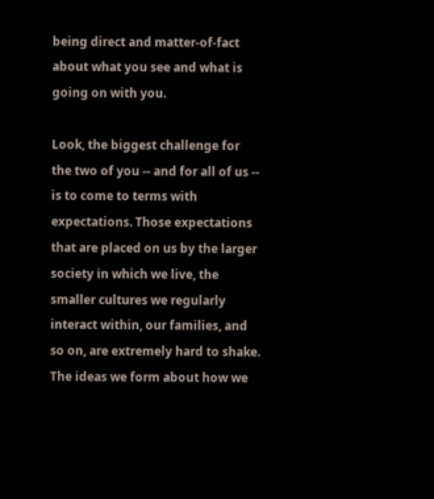being direct and matter-of-fact about what you see and what is going on with you.

Look, the biggest challenge for the two of you -- and for all of us -- is to come to terms with expectations. Those expectations that are placed on us by the larger society in which we live, the smaller cultures we regularly interact within, our families, and so on, are extremely hard to shake. The ideas we form about how we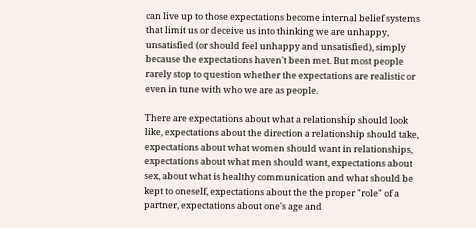can live up to those expectations become internal belief systems that limit us or deceive us into thinking we are unhappy, unsatisfied (or should feel unhappy and unsatisfied), simply because the expectations haven't been met. But most people rarely stop to question whether the expectations are realistic or even in tune with who we are as people.

There are expectations about what a relationship should look like, expectations about the direction a relationship should take, expectations about what women should want in relationships, expectations about what men should want, expectations about sex, about what is healthy communication and what should be kept to oneself, expectations about the the proper "role" of a partner, expectations about one's age and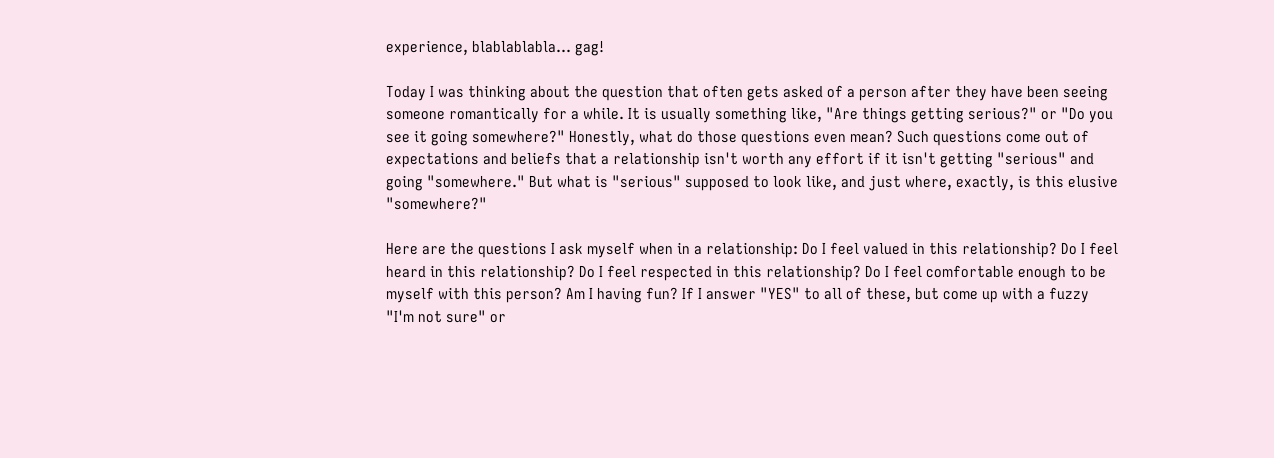experience, blablablabla... gag!

Today I was thinking about the question that often gets asked of a person after they have been seeing someone romantically for a while. It is usually something like, "Are things getting serious?" or "Do you see it going somewhere?" Honestly, what do those questions even mean? Such questions come out of expectations and beliefs that a relationship isn't worth any effort if it isn't getting "serious" and going "somewhere." But what is "serious" supposed to look like, and just where, exactly, is this elusive "somewhere?"

Here are the questions I ask myself when in a relationship: Do I feel valued in this relationship? Do I feel heard in this relationship? Do I feel respected in this relationship? Do I feel comfortable enough to be myself with this person? Am I having fun? If I answer "YES" to all of these, but come up with a fuzzy "I'm not sure" or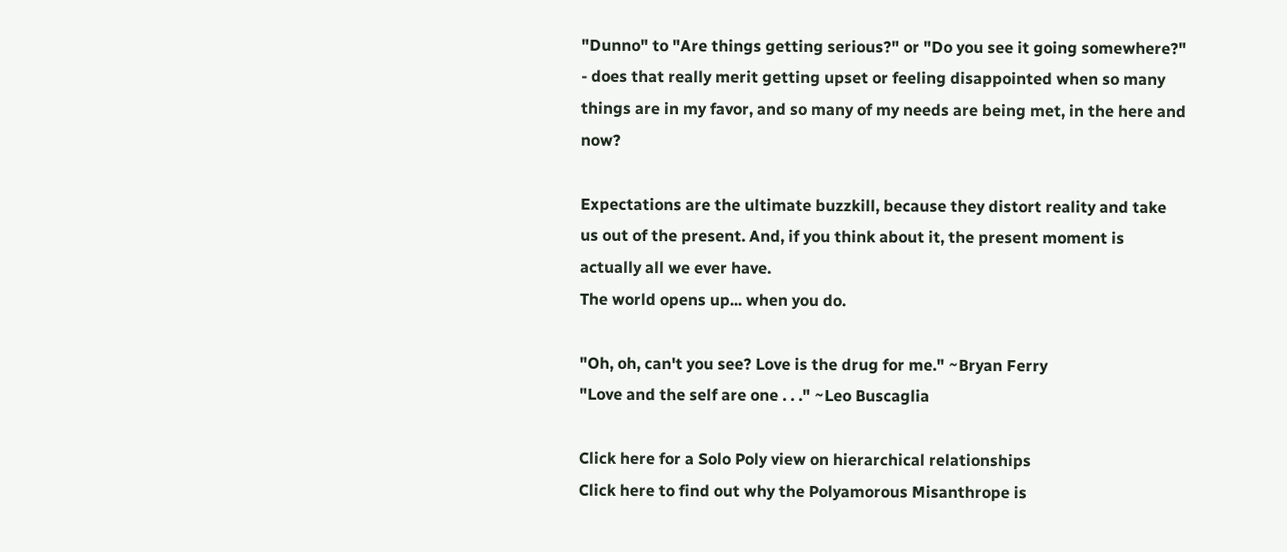"Dunno" to "Are things getting serious?" or "Do you see it going somewhere?" - does that really merit getting upset or feeling disappointed when so many things are in my favor, and so many of my needs are being met, in the here and now?

Expectations are the ultimate buzzkill, because they distort reality and take us out of the present. And, if you think about it, the present moment is actually all we ever have.
The world opens up... when you do.

"Oh, oh, can't you see? Love is the drug for me." ~Bryan Ferry
"Love and the self are one . . ." ~Leo Buscaglia

Click here for a Solo Poly view on hierarchical relationships
Click here to find out why the Polyamorous Misanthrope is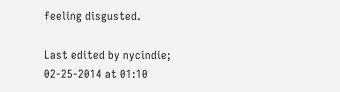feeling disgusted.

Last edited by nycindie; 02-25-2014 at 01:10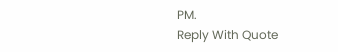PM.
Reply With Quote